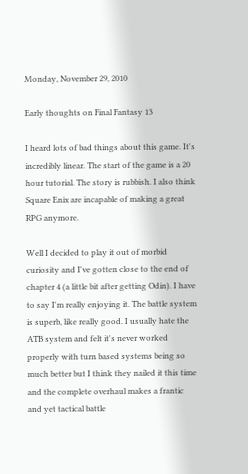Monday, November 29, 2010

Early thoughts on Final Fantasy 13

I heard lots of bad things about this game. It's incredibly linear. The start of the game is a 20 hour tutorial. The story is rubbish. I also think Square Enix are incapable of making a great RPG anymore.

Well I decided to play it out of morbid curiosity and I've gotten close to the end of chapter 4 (a little bit after getting Odin). I have to say I'm really enjoying it. The battle system is superb, like really good. I usually hate the ATB system and felt it's never worked properly with turn based systems being so much better but I think they nailed it this time and the complete overhaul makes a frantic and yet tactical battle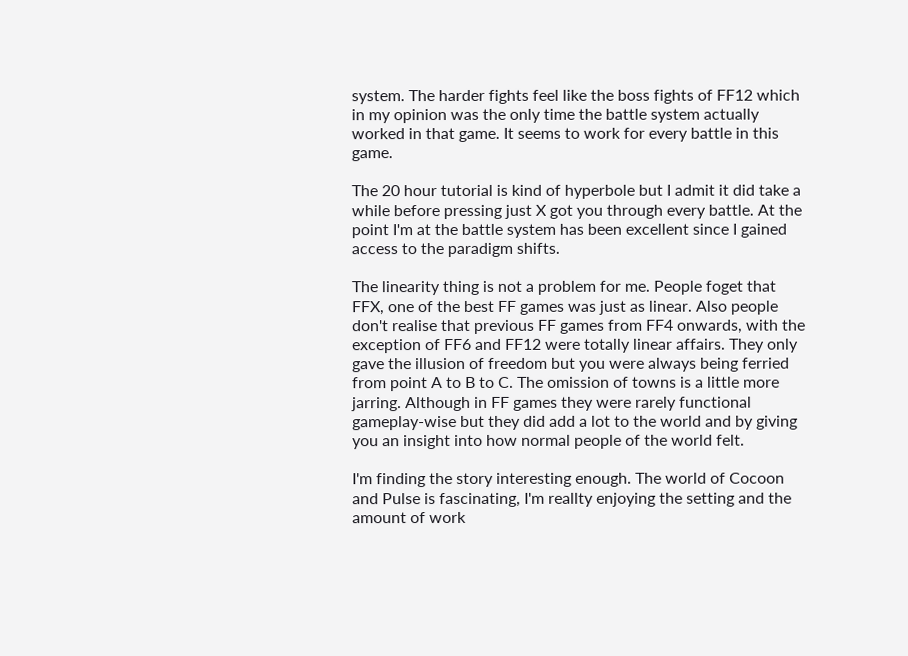system. The harder fights feel like the boss fights of FF12 which in my opinion was the only time the battle system actually worked in that game. It seems to work for every battle in this game.

The 20 hour tutorial is kind of hyperbole but I admit it did take a while before pressing just X got you through every battle. At the point I'm at the battle system has been excellent since I gained access to the paradigm shifts.

The linearity thing is not a problem for me. People foget that FFX, one of the best FF games was just as linear. Also people don't realise that previous FF games from FF4 onwards, with the exception of FF6 and FF12 were totally linear affairs. They only gave the illusion of freedom but you were always being ferried from point A to B to C. The omission of towns is a little more jarring. Although in FF games they were rarely functional gameplay-wise but they did add a lot to the world and by giving you an insight into how normal people of the world felt.

I'm finding the story interesting enough. The world of Cocoon and Pulse is fascinating, I'm reallty enjoying the setting and the amount of work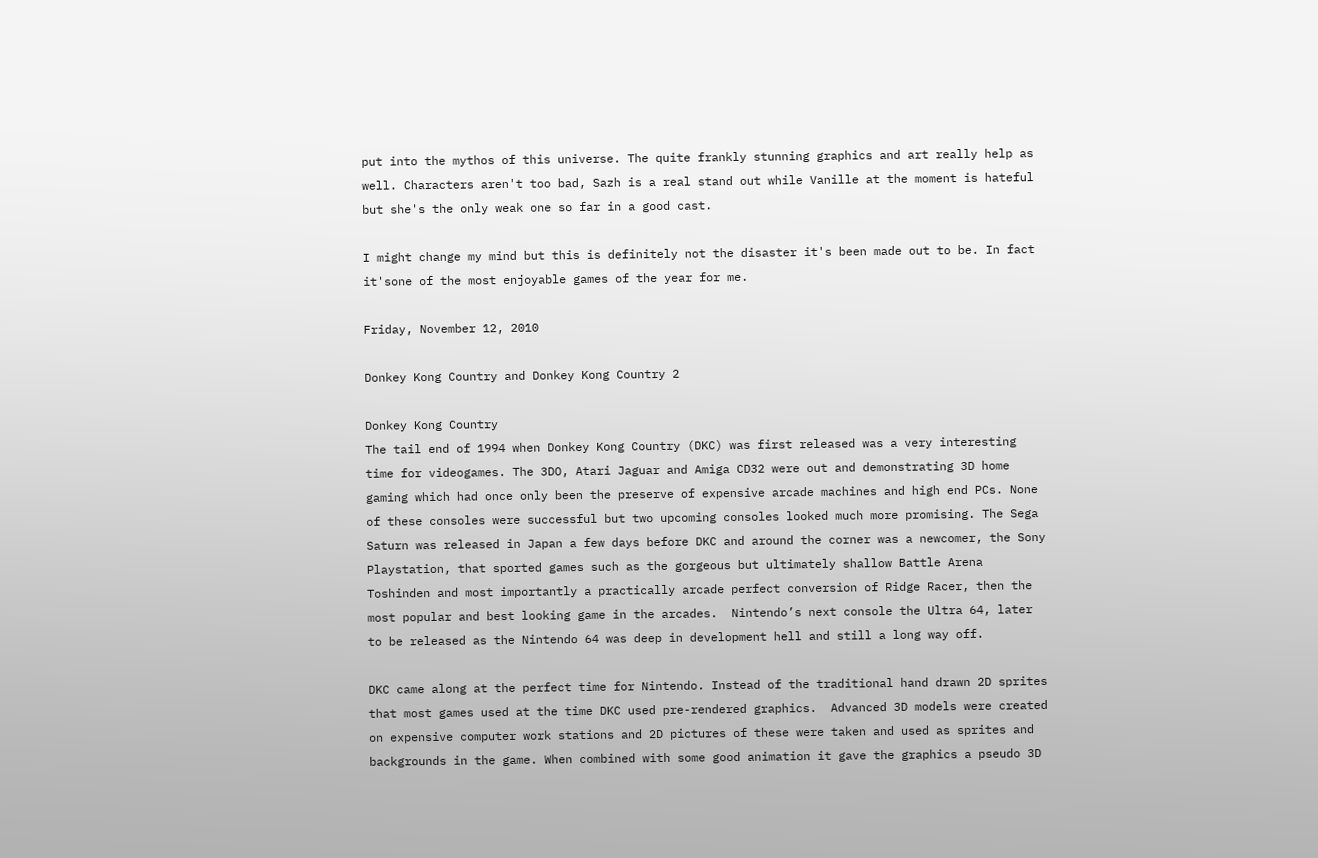put into the mythos of this universe. The quite frankly stunning graphics and art really help as well. Characters aren't too bad, Sazh is a real stand out while Vanille at the moment is hateful but she's the only weak one so far in a good cast.

I might change my mind but this is definitely not the disaster it's been made out to be. In fact it'sone of the most enjoyable games of the year for me.

Friday, November 12, 2010

Donkey Kong Country and Donkey Kong Country 2

Donkey Kong Country
The tail end of 1994 when Donkey Kong Country (DKC) was first released was a very interesting time for videogames. The 3DO, Atari Jaguar and Amiga CD32 were out and demonstrating 3D home gaming which had once only been the preserve of expensive arcade machines and high end PCs. None of these consoles were successful but two upcoming consoles looked much more promising. The Sega Saturn was released in Japan a few days before DKC and around the corner was a newcomer, the Sony Playstation, that sported games such as the gorgeous but ultimately shallow Battle Arena Toshinden and most importantly a practically arcade perfect conversion of Ridge Racer, then the most popular and best looking game in the arcades.  Nintendo’s next console the Ultra 64, later to be released as the Nintendo 64 was deep in development hell and still a long way off.

DKC came along at the perfect time for Nintendo. Instead of the traditional hand drawn 2D sprites that most games used at the time DKC used pre-rendered graphics.  Advanced 3D models were created on expensive computer work stations and 2D pictures of these were taken and used as sprites and backgrounds in the game. When combined with some good animation it gave the graphics a pseudo 3D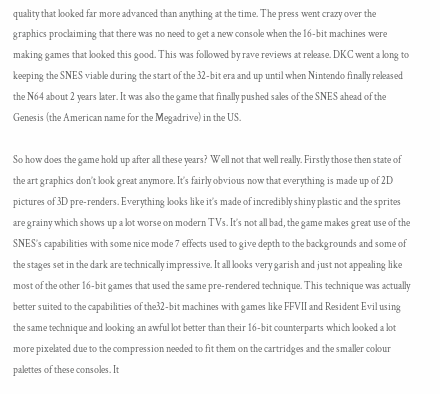quality that looked far more advanced than anything at the time. The press went crazy over the graphics proclaiming that there was no need to get a new console when the 16-bit machines were making games that looked this good. This was followed by rave reviews at release. DKC went a long to keeping the SNES viable during the start of the 32-bit era and up until when Nintendo finally released the N64 about 2 years later. It was also the game that finally pushed sales of the SNES ahead of the Genesis (the American name for the Megadrive) in the US.

So how does the game hold up after all these years? Well not that well really. Firstly those then state of the art graphics don’t look great anymore. It’s fairly obvious now that everything is made up of 2D pictures of 3D pre-renders. Everything looks like it’s made of incredibly shiny plastic and the sprites are grainy which shows up a lot worse on modern TVs. It’s not all bad, the game makes great use of the SNES’s capabilities with some nice mode 7 effects used to give depth to the backgrounds and some of the stages set in the dark are technically impressive. It all looks very garish and just not appealing like most of the other 16-bit games that used the same pre-rendered technique. This technique was actually better suited to the capabilities of the32-bit machines with games like FFVII and Resident Evil using the same technique and looking an awful lot better than their 16-bit counterparts which looked a lot more pixelated due to the compression needed to fit them on the cartridges and the smaller colour palettes of these consoles. It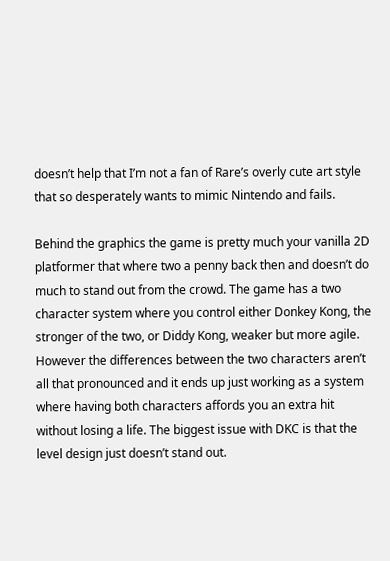doesn’t help that I’m not a fan of Rare’s overly cute art style that so desperately wants to mimic Nintendo and fails.

Behind the graphics the game is pretty much your vanilla 2D platformer that where two a penny back then and doesn’t do much to stand out from the crowd. The game has a two character system where you control either Donkey Kong, the stronger of the two, or Diddy Kong, weaker but more agile.  However the differences between the two characters aren’t all that pronounced and it ends up just working as a system where having both characters affords you an extra hit without losing a life. The biggest issue with DKC is that the level design just doesn’t stand out.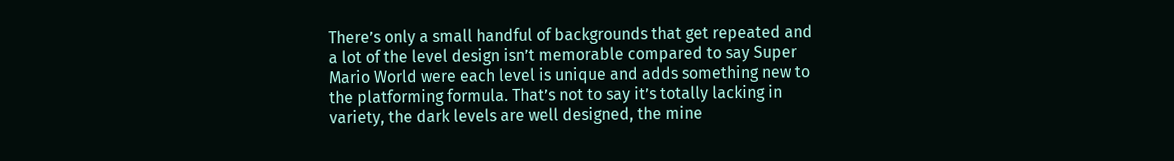There’s only a small handful of backgrounds that get repeated and a lot of the level design isn’t memorable compared to say Super Mario World were each level is unique and adds something new to the platforming formula. That’s not to say it’s totally lacking in variety, the dark levels are well designed, the mine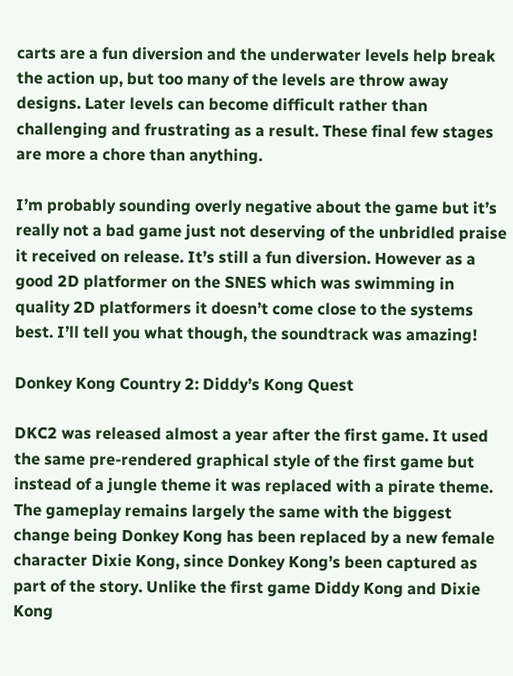carts are a fun diversion and the underwater levels help break the action up, but too many of the levels are throw away designs. Later levels can become difficult rather than challenging and frustrating as a result. These final few stages are more a chore than anything.

I’m probably sounding overly negative about the game but it’s really not a bad game just not deserving of the unbridled praise it received on release. It’s still a fun diversion. However as a good 2D platformer on the SNES which was swimming in quality 2D platformers it doesn’t come close to the systems best. I’ll tell you what though, the soundtrack was amazing!

Donkey Kong Country 2: Diddy’s Kong Quest

DKC2 was released almost a year after the first game. It used the same pre-rendered graphical style of the first game but instead of a jungle theme it was replaced with a pirate theme. The gameplay remains largely the same with the biggest change being Donkey Kong has been replaced by a new female character Dixie Kong, since Donkey Kong’s been captured as part of the story. Unlike the first game Diddy Kong and Dixie Kong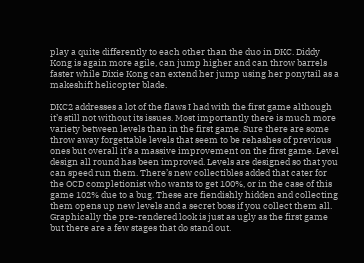play a quite differently to each other than the duo in DKC. Diddy Kong is again more agile, can jump higher and can throw barrels faster while Dixie Kong can extend her jump using her ponytail as a makeshift helicopter blade.

DKC2 addresses a lot of the flaws I had with the first game although it’s still not without its issues. Most importantly there is much more variety between levels than in the first game. Sure there are some throw away forgettable levels that seem to be rehashes of previous ones but overall it’s a massive improvement on the first game. Level design all round has been improved. Levels are designed so that you can speed run them. There’s new collectibles added that cater for the OCD completionist who wants to get 100%, or in the case of this game 102% due to a bug. These are fiendishly hidden and collecting them opens up new levels and a secret boss if you collect them all. Graphically the pre-rendered look is just as ugly as the first game but there are a few stages that do stand out.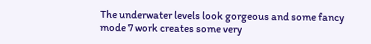The underwater levels look gorgeous and some fancy mode 7 work creates some very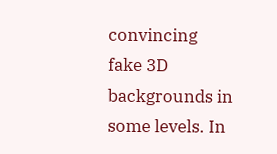convincing fake 3D backgrounds in some levels. In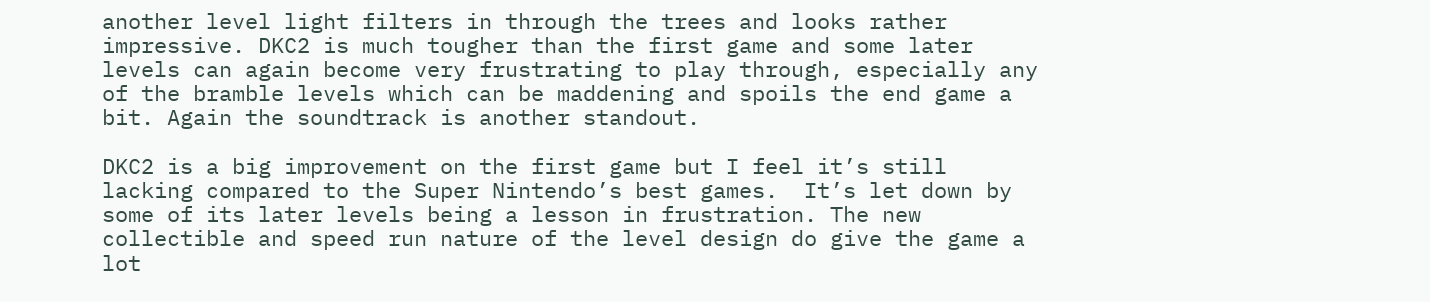another level light filters in through the trees and looks rather impressive. DKC2 is much tougher than the first game and some later levels can again become very frustrating to play through, especially any of the bramble levels which can be maddening and spoils the end game a bit. Again the soundtrack is another standout.

DKC2 is a big improvement on the first game but I feel it’s still lacking compared to the Super Nintendo’s best games.  It’s let down by some of its later levels being a lesson in frustration. The new collectible and speed run nature of the level design do give the game a lot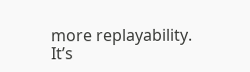more replayability. It’s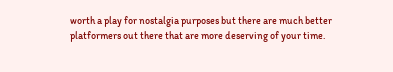worth a play for nostalgia purposes but there are much better platformers out there that are more deserving of your time.